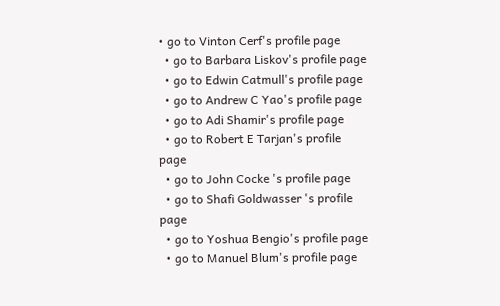• go to Vinton Cerf's profile page
  • go to Barbara Liskov's profile page
  • go to Edwin Catmull's profile page
  • go to Andrew C Yao's profile page
  • go to Adi Shamir's profile page
  • go to Robert E Tarjan's profile page
  • go to John Cocke 's profile page
  • go to Shafi Goldwasser 's profile page
  • go to Yoshua Bengio's profile page
  • go to Manuel Blum's profile page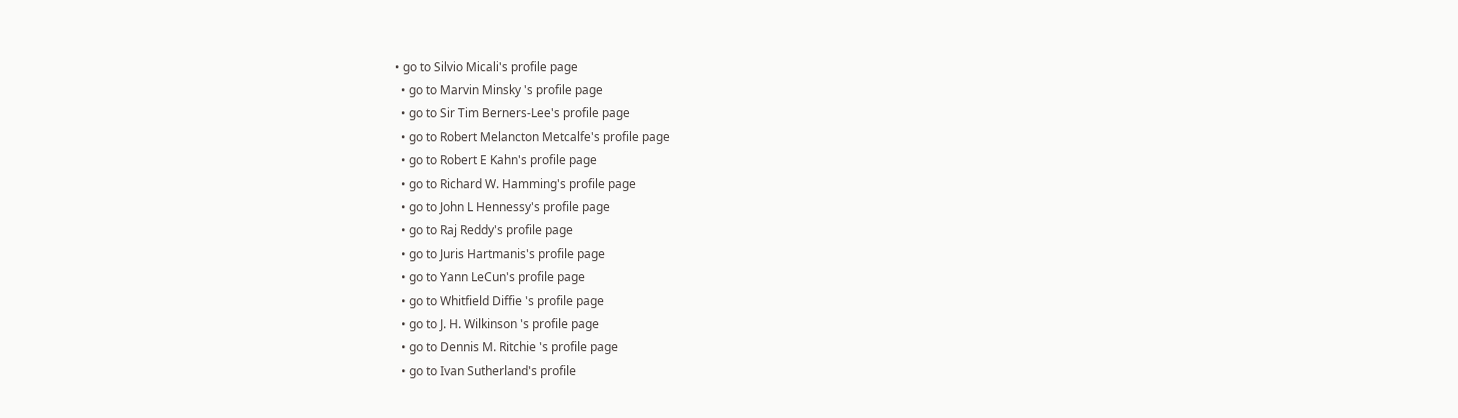• go to Silvio Micali's profile page
  • go to Marvin Minsky 's profile page
  • go to Sir Tim Berners-Lee's profile page
  • go to Robert Melancton Metcalfe's profile page
  • go to Robert E Kahn's profile page
  • go to Richard W. Hamming's profile page
  • go to John L Hennessy's profile page
  • go to Raj Reddy's profile page
  • go to Juris Hartmanis's profile page
  • go to Yann LeCun's profile page
  • go to Whitfield Diffie 's profile page
  • go to J. H. Wilkinson 's profile page
  • go to Dennis M. Ritchie 's profile page
  • go to Ivan Sutherland's profile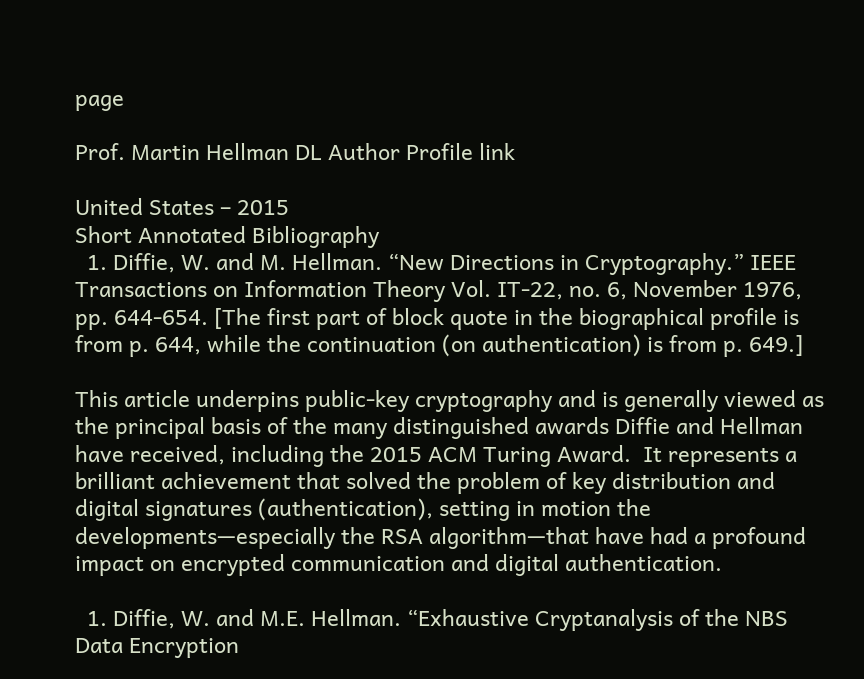page

Prof. Martin Hellman DL Author Profile link

United States – 2015
Short Annotated Bibliography
  1. Diffie, W. and M. Hellman. “New Directions in Cryptography.” IEEE Transactions on Information Theory Vol. IT-22, no. 6, November 1976, pp. 644-654. [The first part of block quote in the biographical profile is from p. 644, while the continuation (on authentication) is from p. 649.]

This article underpins public-key cryptography and is generally viewed as the principal basis of the many distinguished awards Diffie and Hellman have received, including the 2015 ACM Turing Award.  It represents a brilliant achievement that solved the problem of key distribution and digital signatures (authentication), setting in motion the developments—especially the RSA algorithm—that have had a profound impact on encrypted communication and digital authentication.

  1. Diffie, W. and M.E. Hellman. “Exhaustive Cryptanalysis of the NBS Data Encryption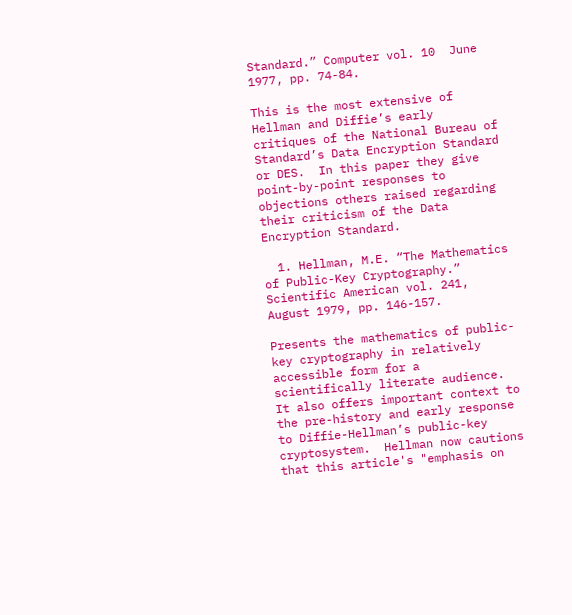Standard.” Computer vol. 10  June 1977, pp. 74-84.

This is the most extensive of Hellman and Diffie’s early critiques of the National Bureau of Standard’s Data Encryption Standard or DES.  In this paper they give point-by-point responses to objections others raised regarding their criticism of the Data Encryption Standard.

  1. Hellman, M.E. “The Mathematics of Public-Key Cryptography.” Scientific American vol. 241, August 1979, pp. 146-157.

Presents the mathematics of public-key cryptography in relatively accessible form for a scientifically literate audience.  It also offers important context to the pre-history and early response to Diffie-Hellman’s public-key cryptosystem.  Hellman now cautions that this article's "emphasis on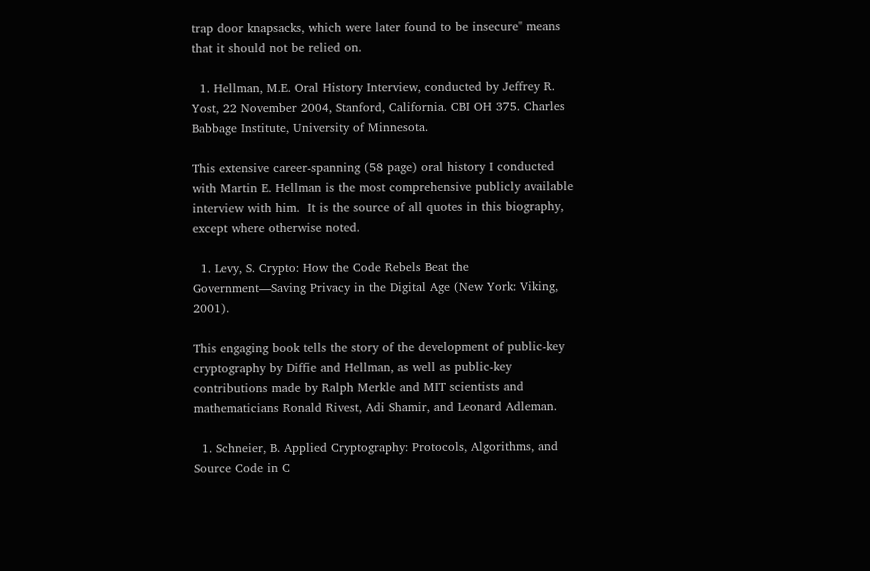trap door knapsacks, which were later found to be insecure" means that it should not be relied on.

  1. Hellman, M.E. Oral History Interview, conducted by Jeffrey R. Yost, 22 November 2004, Stanford, California. CBI OH 375. Charles Babbage Institute, University of Minnesota.

This extensive career-spanning (58 page) oral history I conducted with Martin E. Hellman is the most comprehensive publicly available interview with him.  It is the source of all quotes in this biography, except where otherwise noted.

  1. Levy, S. Crypto: How the Code Rebels Beat the Government—Saving Privacy in the Digital Age (New York: Viking, 2001).

This engaging book tells the story of the development of public-key cryptography by Diffie and Hellman, as well as public-key contributions made by Ralph Merkle and MIT scientists and mathematicians Ronald Rivest, Adi Shamir, and Leonard Adleman.

  1. Schneier, B. Applied Cryptography: Protocols, Algorithms, and Source Code in C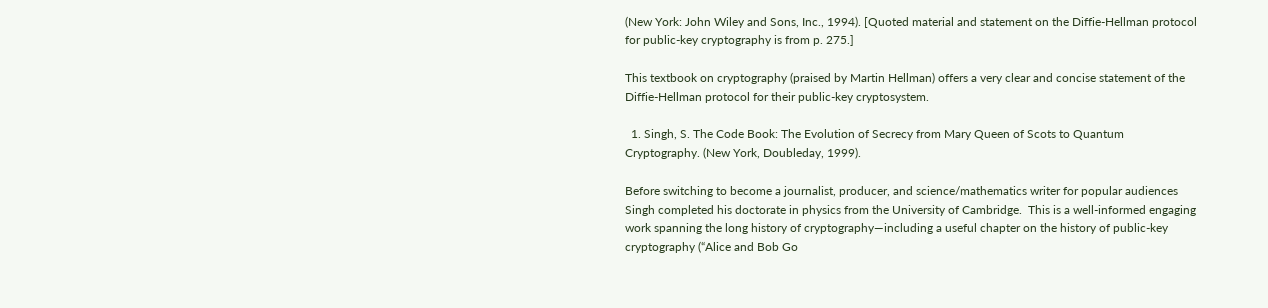(New York: John Wiley and Sons, Inc., 1994). [Quoted material and statement on the Diffie-Hellman protocol for public-key cryptography is from p. 275.]

This textbook on cryptography (praised by Martin Hellman) offers a very clear and concise statement of the Diffie-Hellman protocol for their public-key cryptosystem.

  1. Singh, S. The Code Book: The Evolution of Secrecy from Mary Queen of Scots to Quantum Cryptography. (New York, Doubleday, 1999).

Before switching to become a journalist, producer, and science/mathematics writer for popular audiences Singh completed his doctorate in physics from the University of Cambridge.  This is a well-informed engaging work spanning the long history of cryptography—including a useful chapter on the history of public-key cryptography (“Alice and Bob Go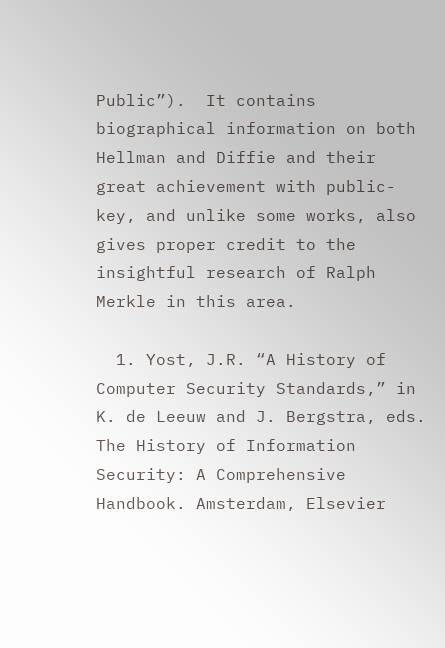Public”).  It contains biographical information on both Hellman and Diffie and their great achievement with public-key, and unlike some works, also gives proper credit to the insightful research of Ralph Merkle in this area.

  1. Yost, J.R. “A History of Computer Security Standards,” in K. de Leeuw and J. Bergstra, eds. The History of Information Security: A Comprehensive Handbook. Amsterdam, Elsevier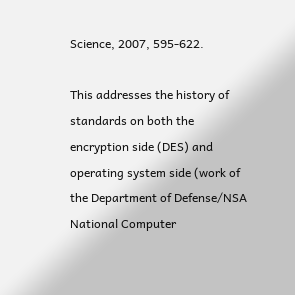Science, 2007, 595-622.

This addresses the history of standards on both the encryption side (DES) and operating system side (work of the Department of Defense/NSA National Computer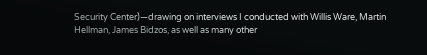Security Center)—drawing on interviews I conducted with Willis Ware, Martin Hellman, James Bidzos, as well as many other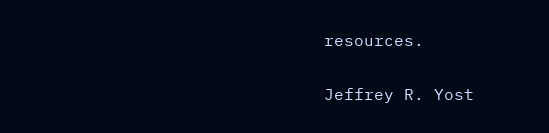resources.

Jeffrey R. Yost